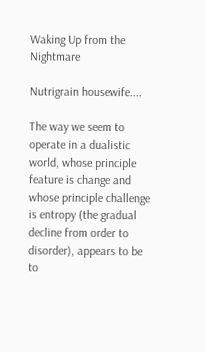Waking Up from the Nightmare

Nutrigrain housewife....

The way we seem to operate in a dualistic world, whose principle feature is change and whose principle challenge is entropy (the gradual decline from order to disorder), appears to be to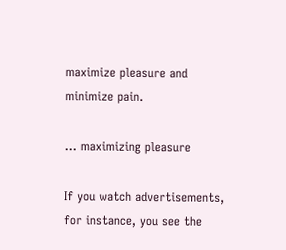maximize pleasure and minimize pain.

... maximizing pleasure

If you watch advertisements, for instance, you see the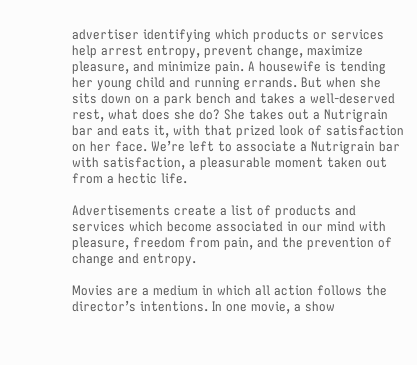advertiser identifying which products or services help arrest entropy, prevent change, maximize pleasure, and minimize pain. A housewife is tending her young child and running errands. But when she sits down on a park bench and takes a well-deserved rest, what does she do? She takes out a Nutrigrain bar and eats it, with that prized look of satisfaction on her face. We’re left to associate a Nutrigrain bar with satisfaction, a pleasurable moment taken out from a hectic life.

Advertisements create a list of products and services which become associated in our mind with pleasure, freedom from pain, and the prevention of change and entropy.

Movies are a medium in which all action follows the director’s intentions. In one movie, a show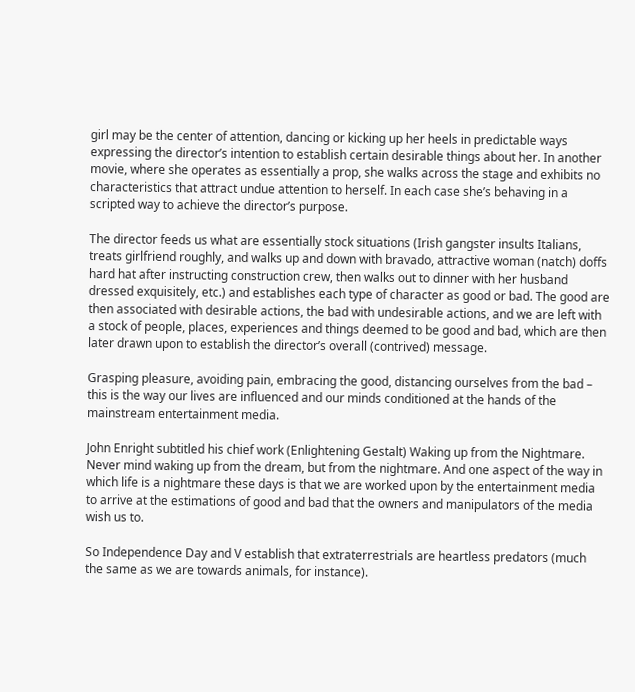girl may be the center of attention, dancing or kicking up her heels in predictable ways expressing the director’s intention to establish certain desirable things about her. In another movie, where she operates as essentially a prop, she walks across the stage and exhibits no characteristics that attract undue attention to herself. In each case she’s behaving in a scripted way to achieve the director’s purpose.

The director feeds us what are essentially stock situations (Irish gangster insults Italians, treats girlfriend roughly, and walks up and down with bravado, attractive woman (natch) doffs hard hat after instructing construction crew, then walks out to dinner with her husband dressed exquisitely, etc.) and establishes each type of character as good or bad. The good are then associated with desirable actions, the bad with undesirable actions, and we are left with a stock of people, places, experiences and things deemed to be good and bad, which are then later drawn upon to establish the director’s overall (contrived) message.

Grasping pleasure, avoiding pain, embracing the good, distancing ourselves from the bad – this is the way our lives are influenced and our minds conditioned at the hands of the mainstream entertainment media.

John Enright subtitled his chief work (Enlightening Gestalt) Waking up from the Nightmare. Never mind waking up from the dream, but from the nightmare. And one aspect of the way in which life is a nightmare these days is that we are worked upon by the entertainment media to arrive at the estimations of good and bad that the owners and manipulators of the media wish us to.

So Independence Day and V establish that extraterrestrials are heartless predators (much the same as we are towards animals, for instance).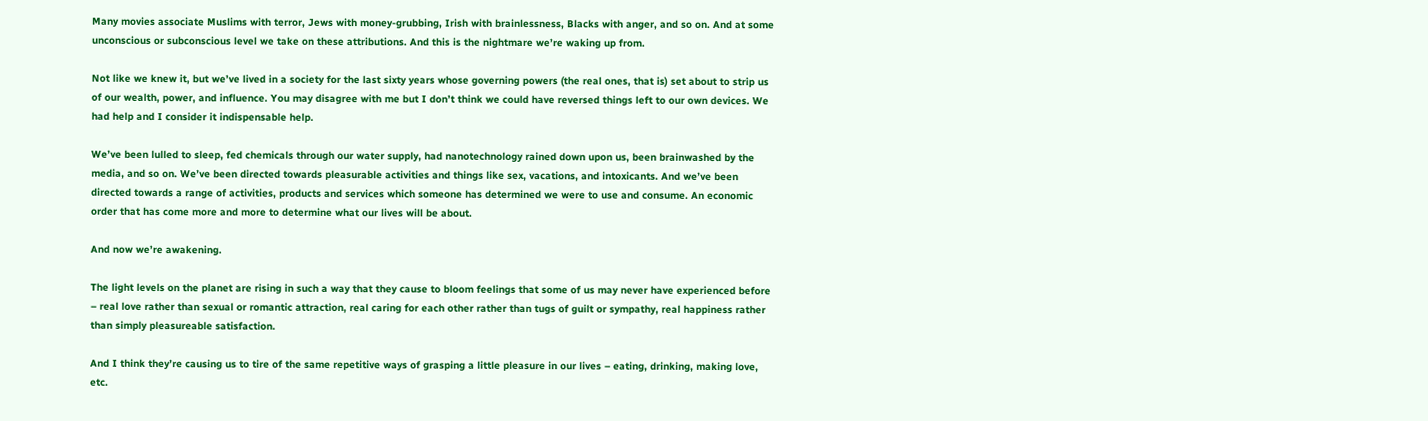Many movies associate Muslims with terror, Jews with money-grubbing, Irish with brainlessness, Blacks with anger, and so on. And at some unconscious or subconscious level we take on these attributions. And this is the nightmare we’re waking up from.

Not like we knew it, but we’ve lived in a society for the last sixty years whose governing powers (the real ones, that is) set about to strip us of our wealth, power, and influence. You may disagree with me but I don’t think we could have reversed things left to our own devices. We had help and I consider it indispensable help.

We’ve been lulled to sleep, fed chemicals through our water supply, had nanotechnology rained down upon us, been brainwashed by the media, and so on. We’ve been directed towards pleasurable activities and things like sex, vacations, and intoxicants. And we’ve been directed towards a range of activities, products and services which someone has determined we were to use and consume. An economic order that has come more and more to determine what our lives will be about.

And now we’re awakening.

The light levels on the planet are rising in such a way that they cause to bloom feelings that some of us may never have experienced before – real love rather than sexual or romantic attraction, real caring for each other rather than tugs of guilt or sympathy, real happiness rather than simply pleasureable satisfaction.

And I think they’re causing us to tire of the same repetitive ways of grasping a little pleasure in our lives – eating, drinking, making love, etc.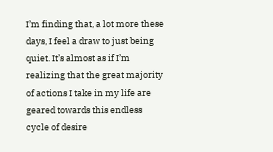I’m finding that, a lot more these days, I feel a draw to just being quiet. It’s almost as if I’m realizing that the great majority of actions I take in my life are geared towards this endless cycle of desire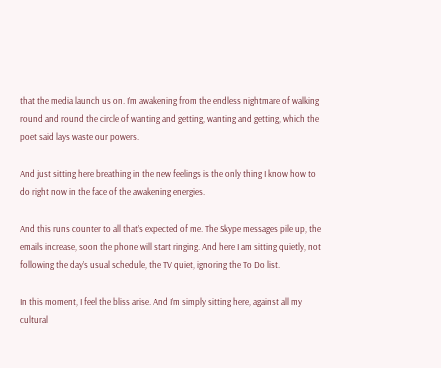that the media launch us on. I’m awakening from the endless nightmare of walking round and round the circle of wanting and getting, wanting and getting, which the poet said lays waste our powers.

And just sitting here breathing in the new feelings is the only thing I know how to do right now in the face of the awakening energies.

And this runs counter to all that’s expected of me. The Skype messages pile up, the emails increase, soon the phone will start ringing. And here I am sitting quietly, not following the day’s usual schedule, the TV quiet, ignoring the To Do list.

In this moment, I feel the bliss arise. And I’m simply sitting here, against all my cultural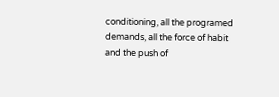conditioning, all the programed demands, all the force of habit and the push of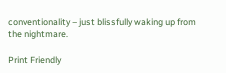conventionality – just blissfully waking up from the nightmare.

Print Friendly